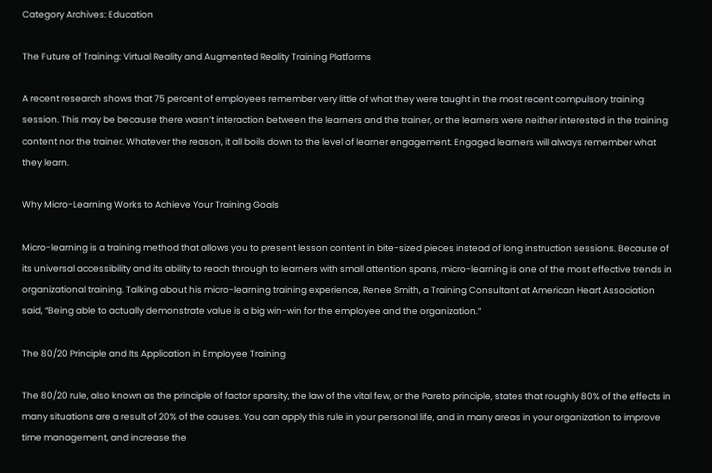Category Archives: Education

The Future of Training: Virtual Reality and Augmented Reality Training Platforms

A recent research shows that 75 percent of employees remember very little of what they were taught in the most recent compulsory training session. This may be because there wasn’t interaction between the learners and the trainer, or the learners were neither interested in the training content nor the trainer. Whatever the reason, it all boils down to the level of learner engagement. Engaged learners will always remember what they learn.

Why Micro-Learning Works to Achieve Your Training Goals

Micro-learning is a training method that allows you to present lesson content in bite-sized pieces instead of long instruction sessions. Because of its universal accessibility and its ability to reach through to learners with small attention spans, micro-learning is one of the most effective trends in organizational training. Talking about his micro-learning training experience, Renee Smith, a Training Consultant at American Heart Association said, “Being able to actually demonstrate value is a big win-win for the employee and the organization.”

The 80/20 Principle and Its Application in Employee Training

The 80/20 rule, also known as the principle of factor sparsity, the law of the vital few, or the Pareto principle, states that roughly 80% of the effects in many situations are a result of 20% of the causes. You can apply this rule in your personal life, and in many areas in your organization to improve time management, and increase the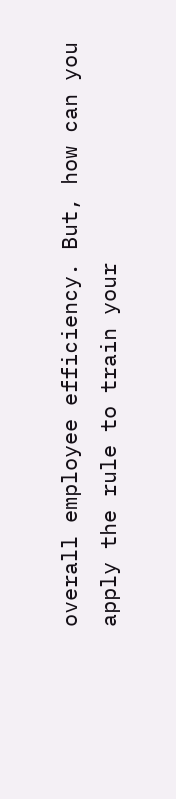overall employee efficiency. But, how can you apply the rule to train your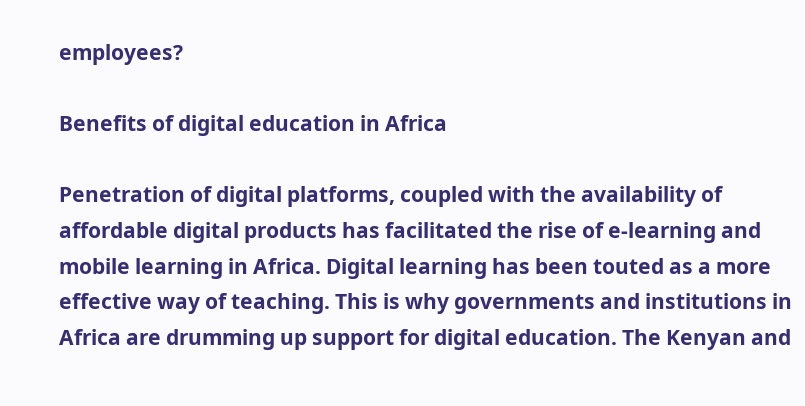employees?

Benefits of digital education in Africa

Penetration of digital platforms, coupled with the availability of affordable digital products has facilitated the rise of e-learning and mobile learning in Africa. Digital learning has been touted as a more effective way of teaching. This is why governments and institutions in Africa are drumming up support for digital education. The Kenyan and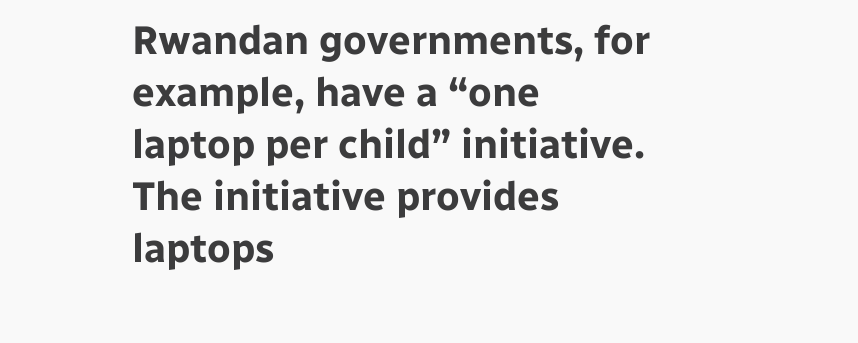Rwandan governments, for example, have a “one laptop per child” initiative. The initiative provides laptops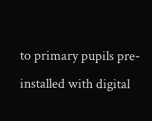to primary pupils pre-installed with digital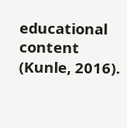educational content (Kunle, 2016).